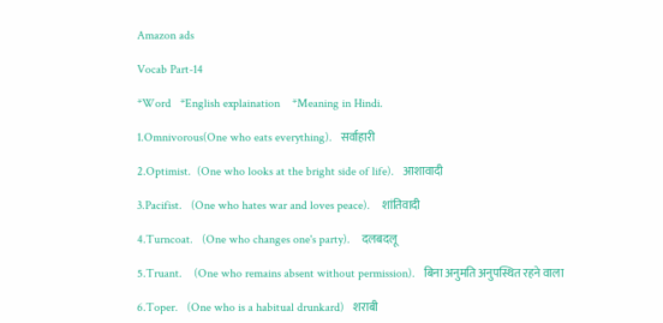Amazon ads

Vocab Part-14

*Word   *English explaination    *Meaning in Hindi.

1.Omnivorous(One who eats everything).   सर्वाहारी

2.Optimist.  (One who looks at the bright side of life).   आशावादी

3.Pacifist.   (One who hates war and loves peace).    शांतिवादी

4.Turncoat.   (One who changes one's party).    दलबदलू

5.Truant.    (One who remains absent without permission).   बिना अनुमति अनुपस्थित रहने वाला

6.Toper.   (One who is a habitual drunkard)   शराबी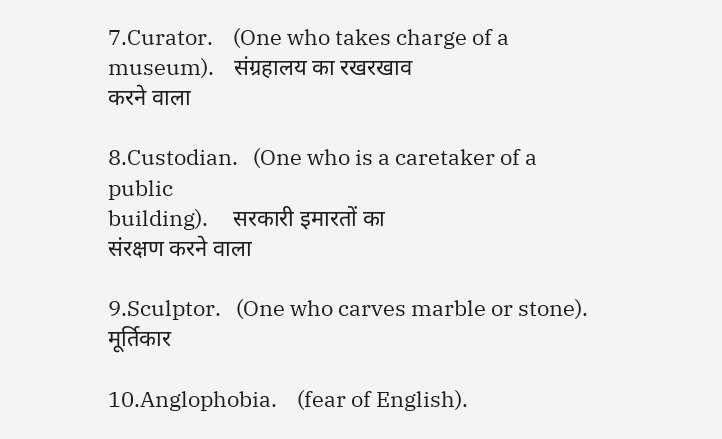7.Curator.    (One who takes charge of a museum).    संग्रहालय का रखरखाव
करने वाला

8.Custodian.   (One who is a caretaker of a public
building).     सरकारी इमारतों का
संरक्षण करने वाला

9.Sculptor.   (One who carves marble or stone).    मूर्तिकार

10.Anglophobia.    (fear of English).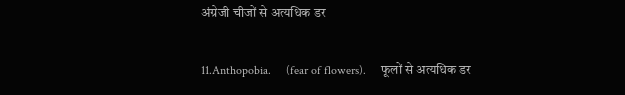अंग्रेजी चीजों से अत्यधिक डर

11.Anthopobia.     (fear of flowers).     फूलों से अत्यधिक डर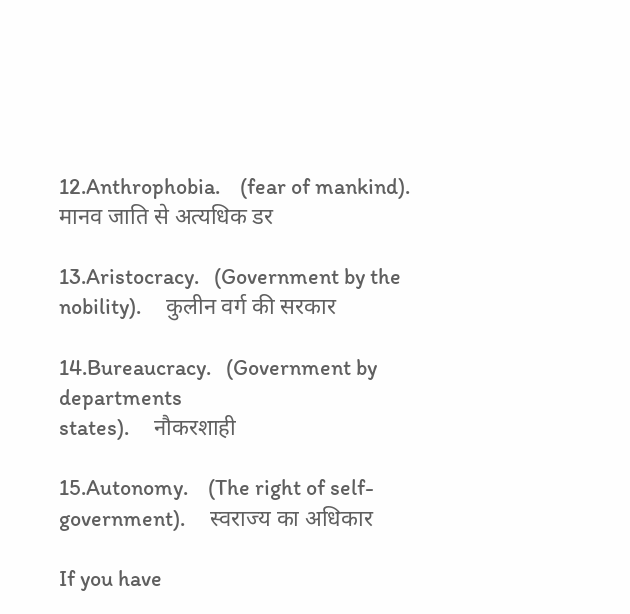12.Anthrophobia.    (fear of mankind).    मानव जाति से अत्यधिक डर

13.Aristocracy.   (Government by the nobility).     कुलीन वर्ग की सरकार

14.Bureaucracy.   (Government by departments
states).     नौकरशाही

15.Autonomy.    (The right of self-government).     स्वराज्य का अधिकार

If you have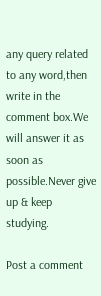any query related to any word,then write in the comment box.We will answer it as soon as possible.Never give up & keep studying.

Post a comment